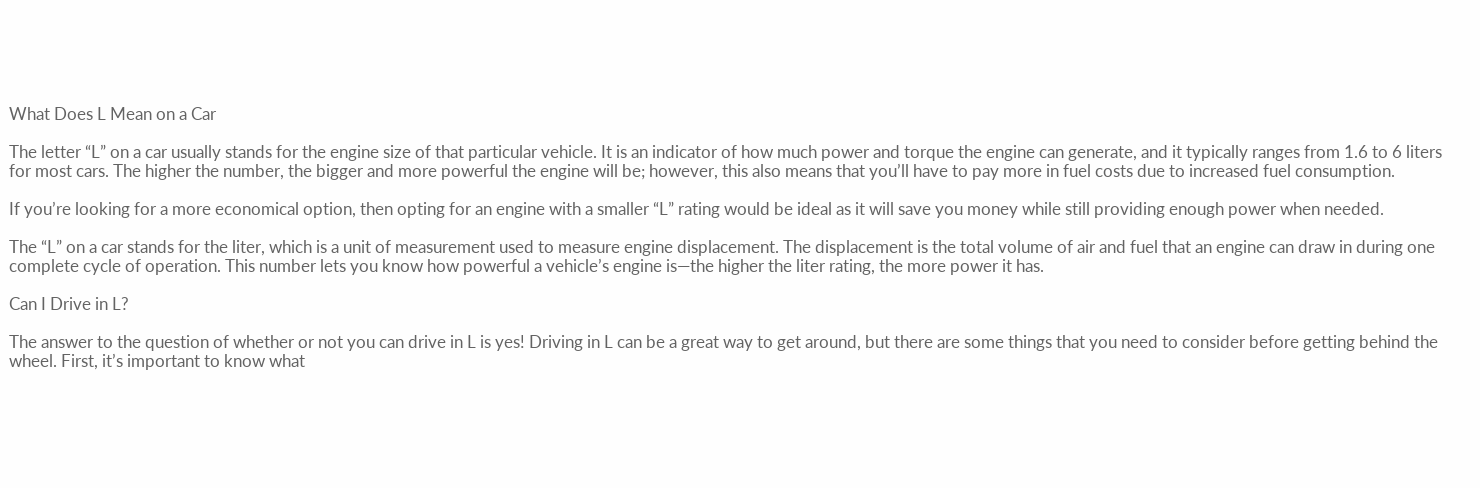What Does L Mean on a Car

The letter “L” on a car usually stands for the engine size of that particular vehicle. It is an indicator of how much power and torque the engine can generate, and it typically ranges from 1.6 to 6 liters for most cars. The higher the number, the bigger and more powerful the engine will be; however, this also means that you’ll have to pay more in fuel costs due to increased fuel consumption.

If you’re looking for a more economical option, then opting for an engine with a smaller “L” rating would be ideal as it will save you money while still providing enough power when needed.

The “L” on a car stands for the liter, which is a unit of measurement used to measure engine displacement. The displacement is the total volume of air and fuel that an engine can draw in during one complete cycle of operation. This number lets you know how powerful a vehicle’s engine is—the higher the liter rating, the more power it has.

Can I Drive in L?

The answer to the question of whether or not you can drive in L is yes! Driving in L can be a great way to get around, but there are some things that you need to consider before getting behind the wheel. First, it’s important to know what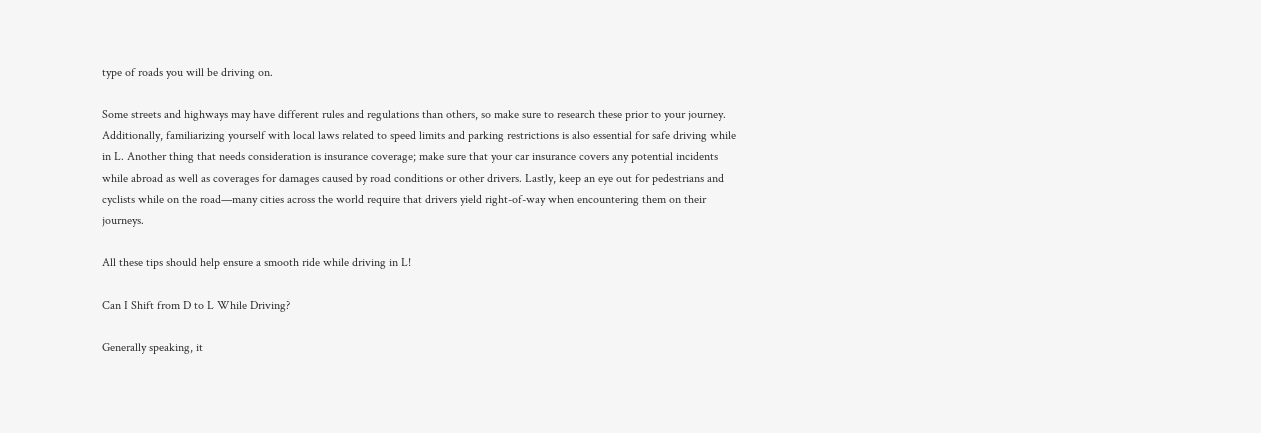type of roads you will be driving on.

Some streets and highways may have different rules and regulations than others, so make sure to research these prior to your journey. Additionally, familiarizing yourself with local laws related to speed limits and parking restrictions is also essential for safe driving while in L. Another thing that needs consideration is insurance coverage; make sure that your car insurance covers any potential incidents while abroad as well as coverages for damages caused by road conditions or other drivers. Lastly, keep an eye out for pedestrians and cyclists while on the road—many cities across the world require that drivers yield right-of-way when encountering them on their journeys.

All these tips should help ensure a smooth ride while driving in L!

Can I Shift from D to L While Driving?

Generally speaking, it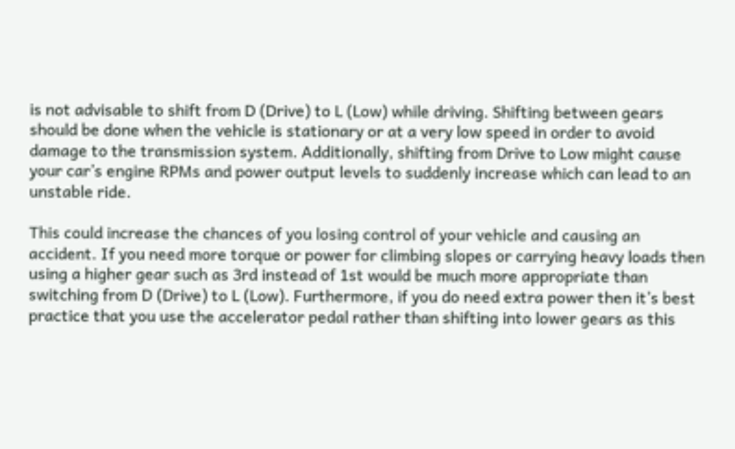is not advisable to shift from D (Drive) to L (Low) while driving. Shifting between gears should be done when the vehicle is stationary or at a very low speed in order to avoid damage to the transmission system. Additionally, shifting from Drive to Low might cause your car’s engine RPMs and power output levels to suddenly increase which can lead to an unstable ride.

This could increase the chances of you losing control of your vehicle and causing an accident. If you need more torque or power for climbing slopes or carrying heavy loads then using a higher gear such as 3rd instead of 1st would be much more appropriate than switching from D (Drive) to L (Low). Furthermore, if you do need extra power then it’s best practice that you use the accelerator pedal rather than shifting into lower gears as this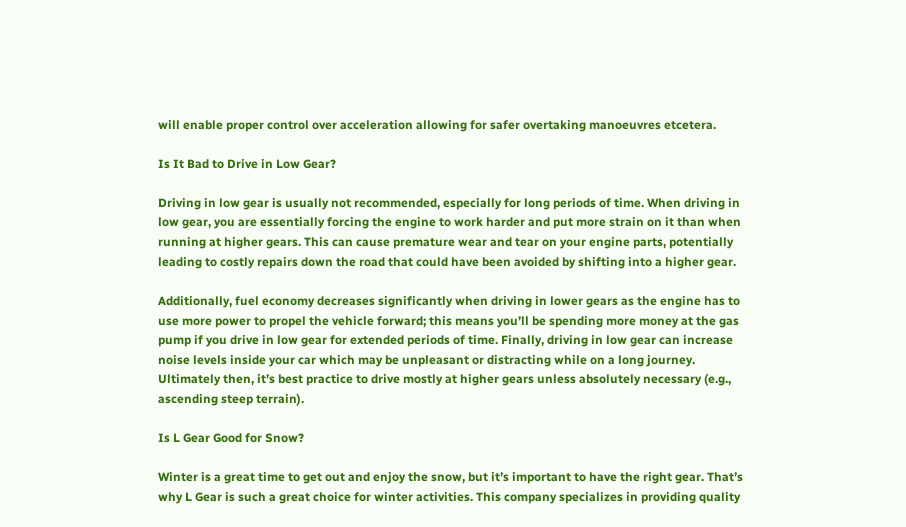will enable proper control over acceleration allowing for safer overtaking manoeuvres etcetera.

Is It Bad to Drive in Low Gear?

Driving in low gear is usually not recommended, especially for long periods of time. When driving in low gear, you are essentially forcing the engine to work harder and put more strain on it than when running at higher gears. This can cause premature wear and tear on your engine parts, potentially leading to costly repairs down the road that could have been avoided by shifting into a higher gear.

Additionally, fuel economy decreases significantly when driving in lower gears as the engine has to use more power to propel the vehicle forward; this means you’ll be spending more money at the gas pump if you drive in low gear for extended periods of time. Finally, driving in low gear can increase noise levels inside your car which may be unpleasant or distracting while on a long journey. Ultimately then, it’s best practice to drive mostly at higher gears unless absolutely necessary (e.g., ascending steep terrain).

Is L Gear Good for Snow?

Winter is a great time to get out and enjoy the snow, but it’s important to have the right gear. That’s why L Gear is such a great choice for winter activities. This company specializes in providing quality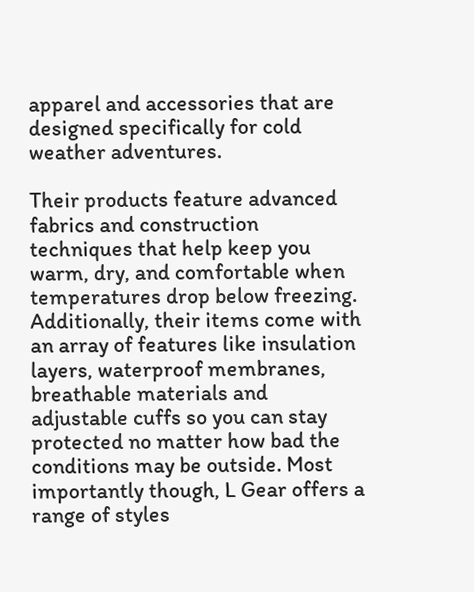apparel and accessories that are designed specifically for cold weather adventures.

Their products feature advanced fabrics and construction techniques that help keep you warm, dry, and comfortable when temperatures drop below freezing. Additionally, their items come with an array of features like insulation layers, waterproof membranes, breathable materials and adjustable cuffs so you can stay protected no matter how bad the conditions may be outside. Most importantly though, L Gear offers a range of styles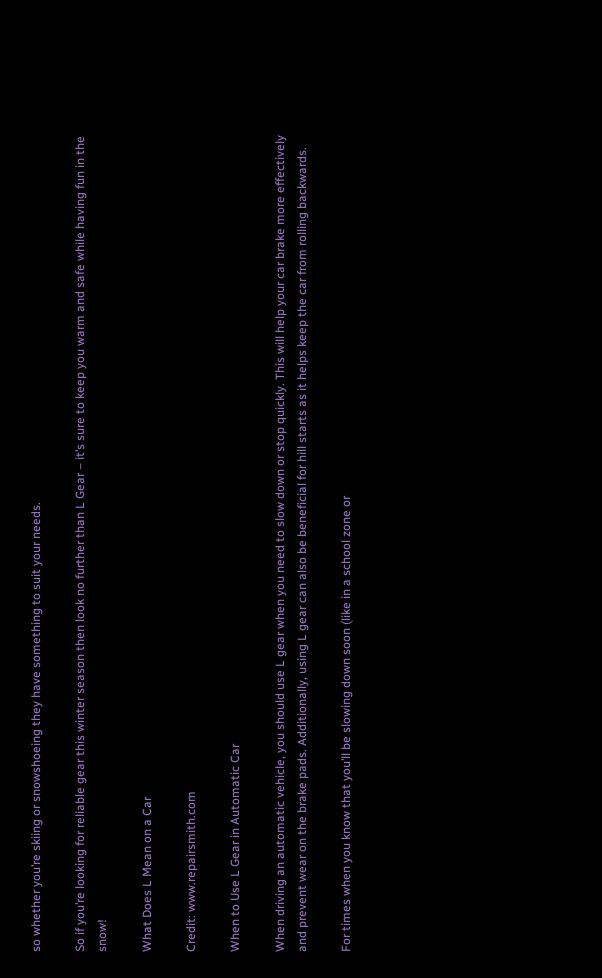so whether you’re skiing or snowshoeing they have something to suit your needs.

So if you’re looking for reliable gear this winter season then look no further than L Gear – it’s sure to keep you warm and safe while having fun in the snow!

What Does L Mean on a Car

Credit: www.repairsmith.com

When to Use L Gear in Automatic Car

When driving an automatic vehicle, you should use L gear when you need to slow down or stop quickly. This will help your car brake more effectively and prevent wear on the brake pads. Additionally, using L gear can also be beneficial for hill starts as it helps keep the car from rolling backwards.

For times when you know that you’ll be slowing down soon (like in a school zone or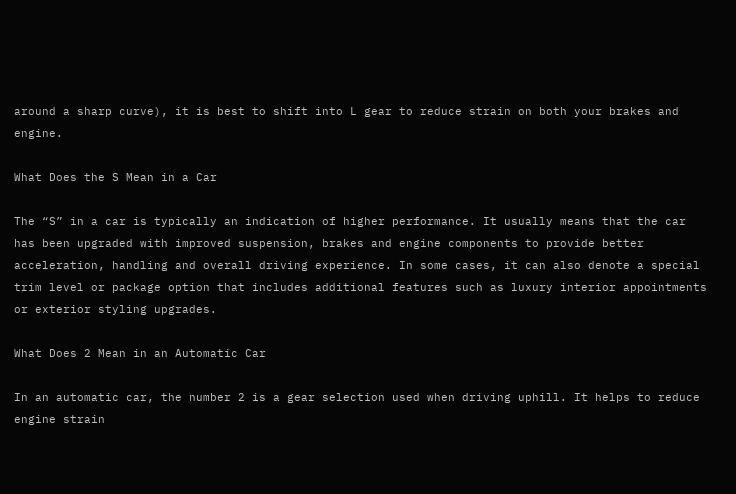around a sharp curve), it is best to shift into L gear to reduce strain on both your brakes and engine.

What Does the S Mean in a Car

The “S” in a car is typically an indication of higher performance. It usually means that the car has been upgraded with improved suspension, brakes and engine components to provide better acceleration, handling and overall driving experience. In some cases, it can also denote a special trim level or package option that includes additional features such as luxury interior appointments or exterior styling upgrades.

What Does 2 Mean in an Automatic Car

In an automatic car, the number 2 is a gear selection used when driving uphill. It helps to reduce engine strain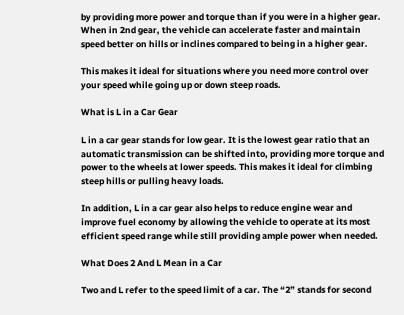by providing more power and torque than if you were in a higher gear. When in 2nd gear, the vehicle can accelerate faster and maintain speed better on hills or inclines compared to being in a higher gear.

This makes it ideal for situations where you need more control over your speed while going up or down steep roads.

What is L in a Car Gear

L in a car gear stands for low gear. It is the lowest gear ratio that an automatic transmission can be shifted into, providing more torque and power to the wheels at lower speeds. This makes it ideal for climbing steep hills or pulling heavy loads.

In addition, L in a car gear also helps to reduce engine wear and improve fuel economy by allowing the vehicle to operate at its most efficient speed range while still providing ample power when needed.

What Does 2 And L Mean in a Car

Two and L refer to the speed limit of a car. The “2” stands for second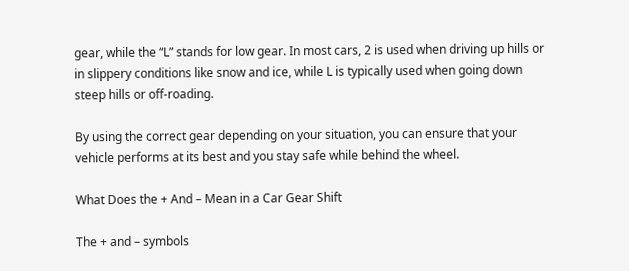gear, while the “L” stands for low gear. In most cars, 2 is used when driving up hills or in slippery conditions like snow and ice, while L is typically used when going down steep hills or off-roading.

By using the correct gear depending on your situation, you can ensure that your vehicle performs at its best and you stay safe while behind the wheel.

What Does the + And – Mean in a Car Gear Shift

The + and – symbols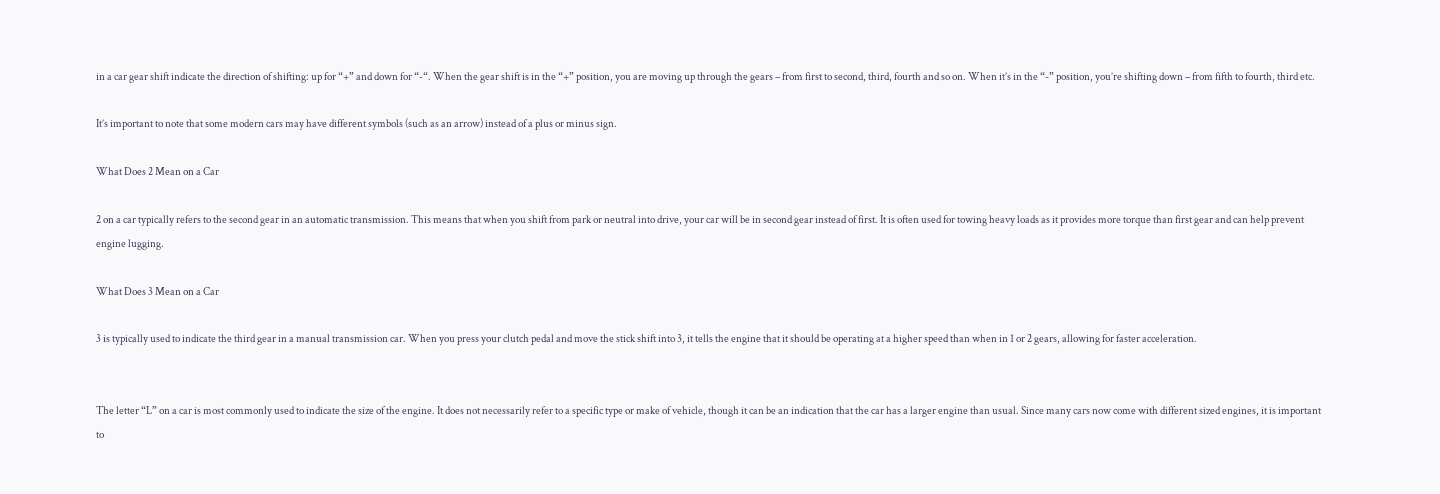in a car gear shift indicate the direction of shifting: up for “+” and down for “-“. When the gear shift is in the “+” position, you are moving up through the gears – from first to second, third, fourth and so on. When it’s in the “-” position, you’re shifting down – from fifth to fourth, third etc.

It’s important to note that some modern cars may have different symbols (such as an arrow) instead of a plus or minus sign.

What Does 2 Mean on a Car

2 on a car typically refers to the second gear in an automatic transmission. This means that when you shift from park or neutral into drive, your car will be in second gear instead of first. It is often used for towing heavy loads as it provides more torque than first gear and can help prevent engine lugging.

What Does 3 Mean on a Car

3 is typically used to indicate the third gear in a manual transmission car. When you press your clutch pedal and move the stick shift into 3, it tells the engine that it should be operating at a higher speed than when in 1 or 2 gears, allowing for faster acceleration.


The letter “L” on a car is most commonly used to indicate the size of the engine. It does not necessarily refer to a specific type or make of vehicle, though it can be an indication that the car has a larger engine than usual. Since many cars now come with different sized engines, it is important to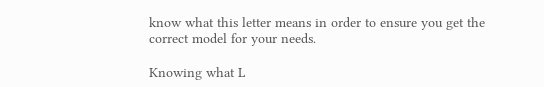know what this letter means in order to ensure you get the correct model for your needs.

Knowing what L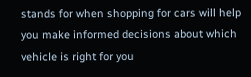stands for when shopping for cars will help you make informed decisions about which vehicle is right for you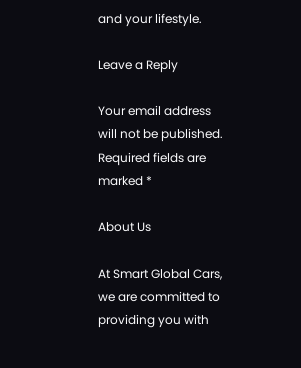and your lifestyle.

Leave a Reply

Your email address will not be published. Required fields are marked *

About Us

At Smart Global Cars, we are committed to providing you with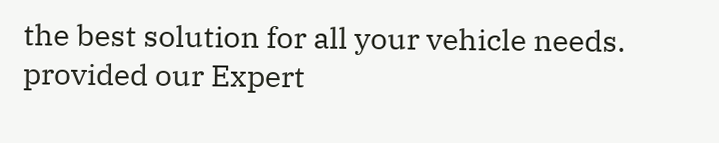the best solution for all your vehicle needs. provided our Expert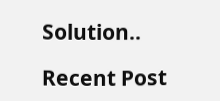Solution..

Recent Post